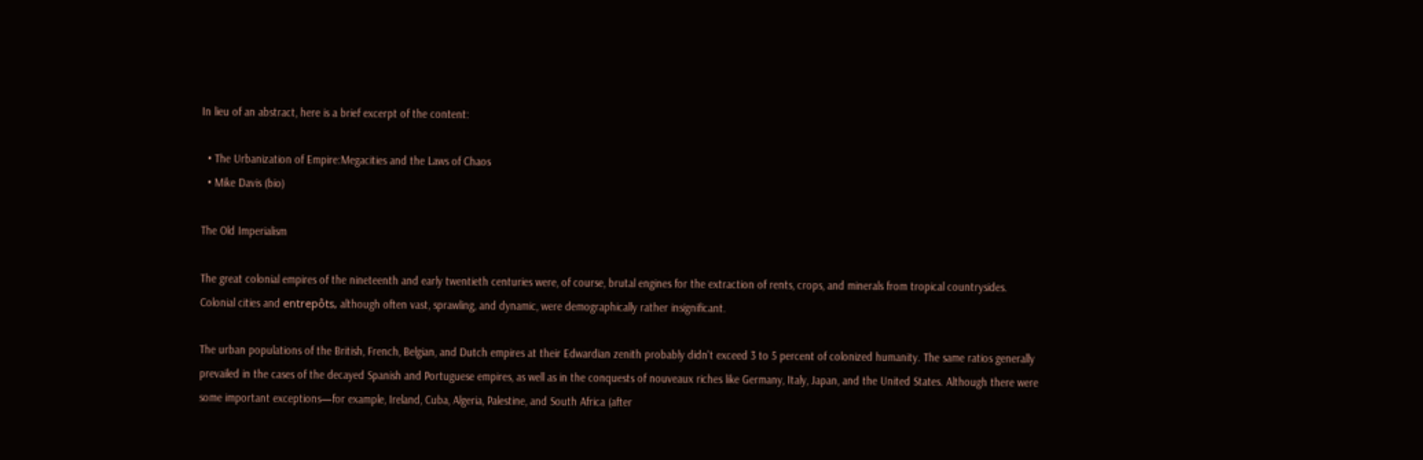In lieu of an abstract, here is a brief excerpt of the content:

  • The Urbanization of Empire:Megacities and the Laws of Chaos
  • Mike Davis (bio)

The Old Imperialism

The great colonial empires of the nineteenth and early twentieth centuries were, of course, brutal engines for the extraction of rents, crops, and minerals from tropical countrysides. Colonial cities and entrepôts, although often vast, sprawling, and dynamic, were demographically rather insignificant.

The urban populations of the British, French, Belgian, and Dutch empires at their Edwardian zenith probably didn't exceed 3 to 5 percent of colonized humanity. The same ratios generally prevailed in the cases of the decayed Spanish and Portuguese empires, as well as in the conquests of nouveaux riches like Germany, Italy, Japan, and the United States. Although there were some important exceptions—for example, Ireland, Cuba, Algeria, Palestine, and South Africa (after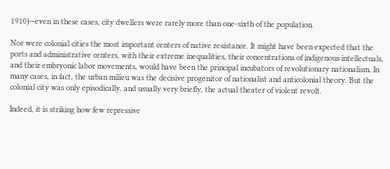1910)—even in these cases, city dwellers were rarely more than one-sixth of the population.

Nor were colonial cities the most important centers of native resistance. It might have been expected that the ports and administrative centers, with their extreme inequalities, their concentrations of indigenous intellectuals, and their embryonic labor movements, would have been the principal incubators of revolutionary nationalism. In many cases, in fact, the urban milieu was the decisive progenitor of nationalist and anticolonial theory. But the colonial city was only episodically, and usually very briefly, the actual theater of violent revolt.

Indeed, it is striking how few repressive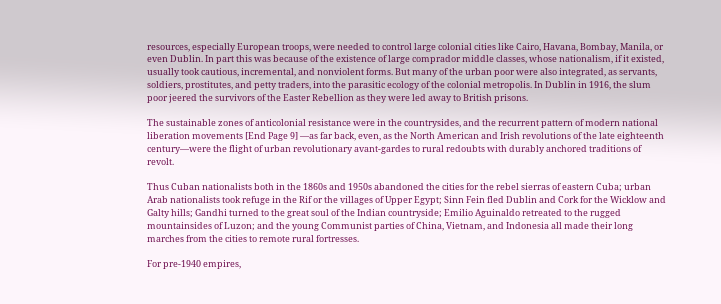resources, especially European troops, were needed to control large colonial cities like Cairo, Havana, Bombay, Manila, or even Dublin. In part this was because of the existence of large comprador middle classes, whose nationalism, if it existed, usually took cautious, incremental, and nonviolent forms. But many of the urban poor were also integrated, as servants, soldiers, prostitutes, and petty traders, into the parasitic ecology of the colonial metropolis. In Dublin in 1916, the slum poor jeered the survivors of the Easter Rebellion as they were led away to British prisons.

The sustainable zones of anticolonial resistance were in the countrysides, and the recurrent pattern of modern national liberation movements [End Page 9] —as far back, even, as the North American and Irish revolutions of the late eighteenth century—were the flight of urban revolutionary avant-gardes to rural redoubts with durably anchored traditions of revolt.

Thus Cuban nationalists both in the 1860s and 1950s abandoned the cities for the rebel sierras of eastern Cuba; urban Arab nationalists took refuge in the Rif or the villages of Upper Egypt; Sinn Fein fled Dublin and Cork for the Wicklow and Galty hills; Gandhi turned to the great soul of the Indian countryside; Emilio Aguinaldo retreated to the rugged mountainsides of Luzon; and the young Communist parties of China, Vietnam, and Indonesia all made their long marches from the cities to remote rural fortresses.

For pre-1940 empires,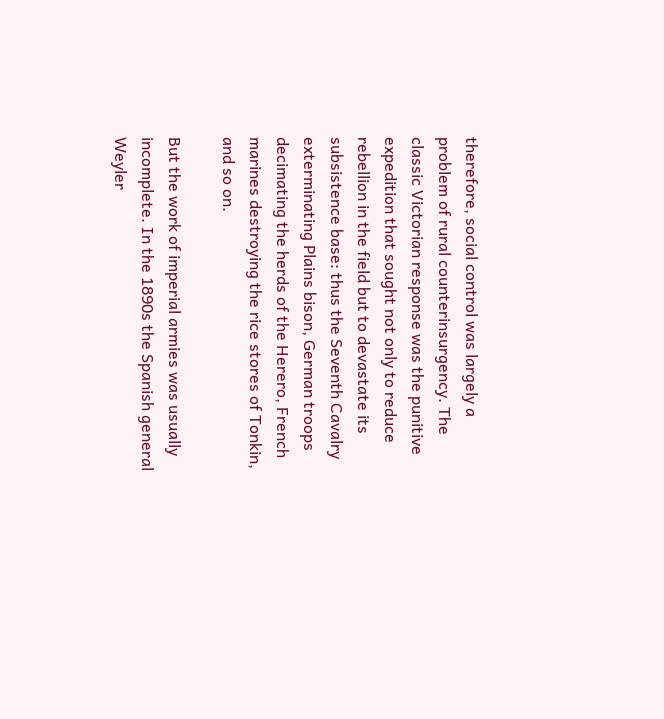therefore, social control was largely a problem of rural counterinsurgency. The classic Victorian response was the punitive expedition that sought not only to reduce rebellion in the field but to devastate its subsistence base: thus the Seventh Cavalry exterminating Plains bison, German troops decimating the herds of the Herero, French marines destroying the rice stores of Tonkin, and so on.

But the work of imperial armies was usually incomplete. In the 1890s the Spanish general Weyler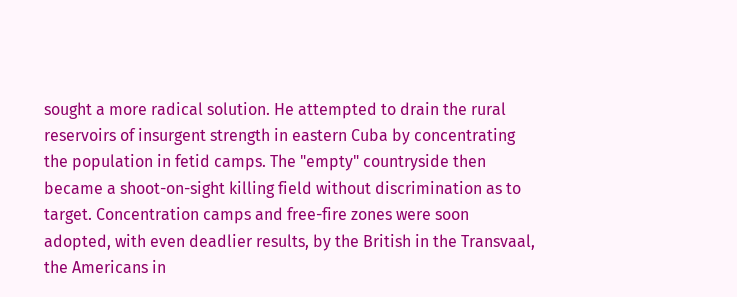sought a more radical solution. He attempted to drain the rural reservoirs of insurgent strength in eastern Cuba by concentrating the population in fetid camps. The "empty" countryside then became a shoot-on-sight killing field without discrimination as to target. Concentration camps and free-fire zones were soon adopted, with even deadlier results, by the British in the Transvaal, the Americans in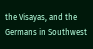the Visayas, and the Germans in Southwest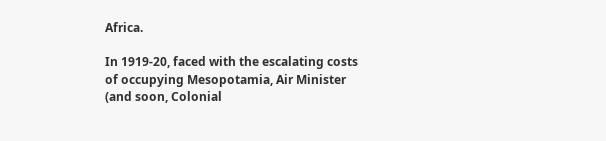Africa.

In 1919-20, faced with the escalating costs of occupying Mesopotamia, Air Minister (and soon, Colonial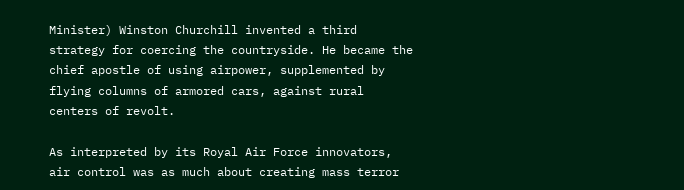Minister) Winston Churchill invented a third strategy for coercing the countryside. He became the chief apostle of using airpower, supplemented by flying columns of armored cars, against rural centers of revolt.

As interpreted by its Royal Air Force innovators, air control was as much about creating mass terror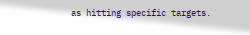as hitting specific targets.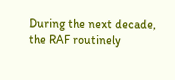During the next decade, the RAF routinely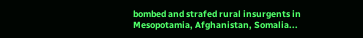bombed and strafed rural insurgents in Mesopotamia, Afghanistan, Somalia...